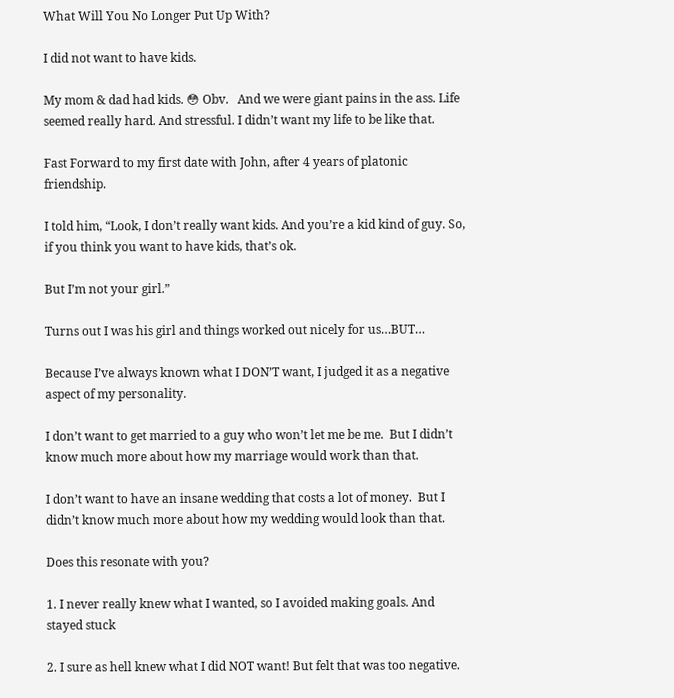What Will You No Longer Put Up With?

I did not want to have kids.

My mom & dad had kids. 😳 Obv.   And we were giant pains in the ass. Life seemed really hard. And stressful. I didn’t want my life to be like that.

Fast Forward to my first date with John, after 4 years of platonic friendship.

I told him, “Look, I don’t really want kids. And you’re a kid kind of guy. So, if you think you want to have kids, that’s ok.

But I’m not your girl.”

Turns out I was his girl and things worked out nicely for us…BUT…

Because I’ve always known what I DON’T want, I judged it as a negative aspect of my personality.

I don’t want to get married to a guy who won’t let me be me.  But I didn’t know much more about how my marriage would work than that.

I don’t want to have an insane wedding that costs a lot of money.  But I didn’t know much more about how my wedding would look than that.

Does this resonate with you?

1. I never really knew what I wanted, so I avoided making goals. And stayed stuck

2. I sure as hell knew what I did NOT want! But felt that was too negative.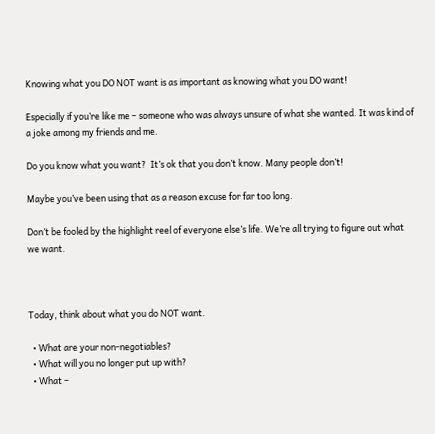Knowing what you DO NOT want is as important as knowing what you DO want!

Especially if you’re like me – someone who was always unsure of what she wanted. It was kind of a joke among my friends and me.

Do you know what you want?  It’s ok that you don’t know. Many people don’t!

Maybe you’ve been using that as a reason excuse for far too long.

Don’t be fooled by the highlight reel of everyone else’s life. We’re all trying to figure out what we want.



Today, think about what you do NOT want.

  • What are your non-negotiables?
  • What will you no longer put up with?
  • What –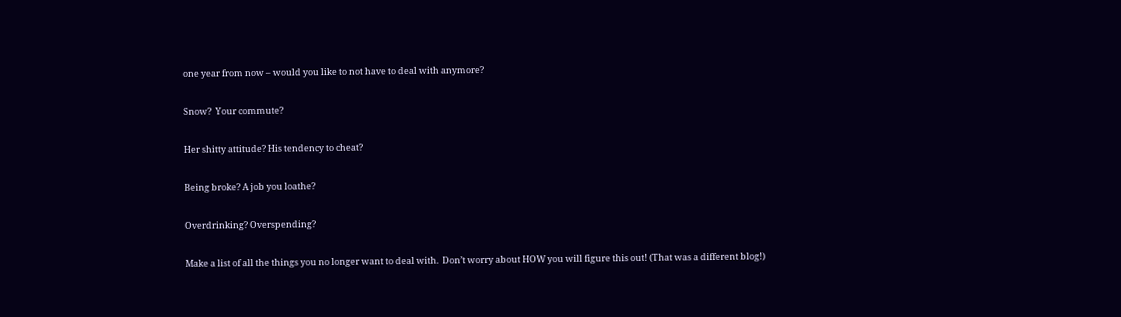one year from now – would you like to not have to deal with anymore?

Snow?  Your commute?

Her shitty attitude? His tendency to cheat?

Being broke? A job you loathe?

Overdrinking? Overspending?

Make a list of all the things you no longer want to deal with.  Don’t worry about HOW you will figure this out! (That was a different blog!)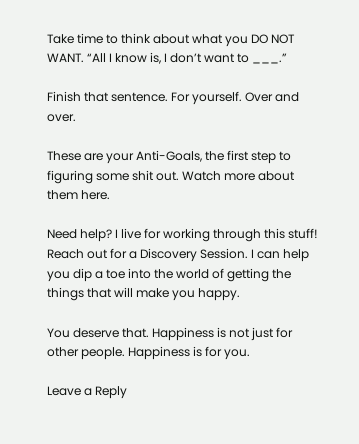Take time to think about what you DO NOT WANT. “All I know is, I don’t want to ___.”

Finish that sentence. For yourself. Over and over.

These are your Anti-Goals, the first step to figuring some shit out. Watch more about them here.

Need help? I live for working through this stuff! Reach out for a Discovery Session. I can help you dip a toe into the world of getting the things that will make you happy.

You deserve that. Happiness is not just for other people. Happiness is for you.

Leave a Reply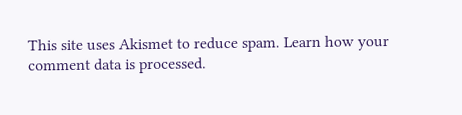This site uses Akismet to reduce spam. Learn how your comment data is processed.